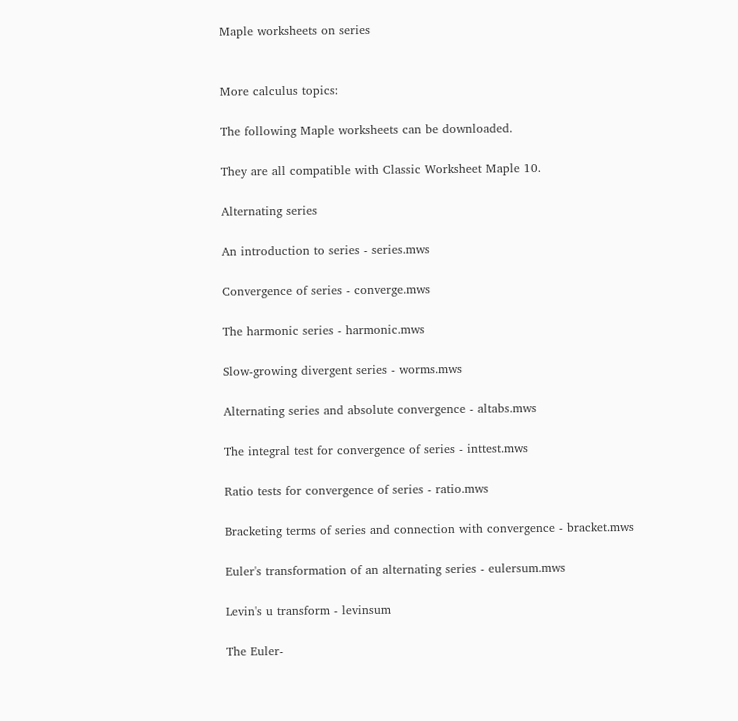Maple worksheets on series


More calculus topics:

The following Maple worksheets can be downloaded.

They are all compatible with Classic Worksheet Maple 10.

Alternating series

An introduction to series - series.mws

Convergence of series - converge.mws

The harmonic series - harmonic.mws

Slow-growing divergent series - worms.mws

Alternating series and absolute convergence - altabs.mws

The integral test for convergence of series - inttest.mws

Ratio tests for convergence of series - ratio.mws

Bracketing terms of series and connection with convergence - bracket.mws

Euler's transformation of an alternating series - eulersum.mws

Levin's u transform - levinsum

The Euler-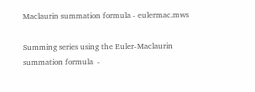Maclaurin summation formula - eulermac.mws

Summing series using the Euler-Maclaurin summation formula  -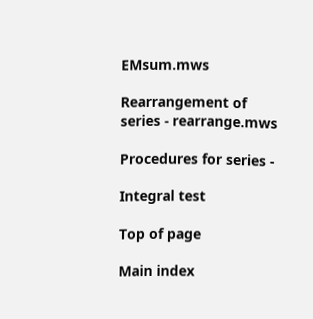EMsum.mws

Rearrangement of series - rearrange.mws

Procedures for series -

Integral test

Top of page

Main index